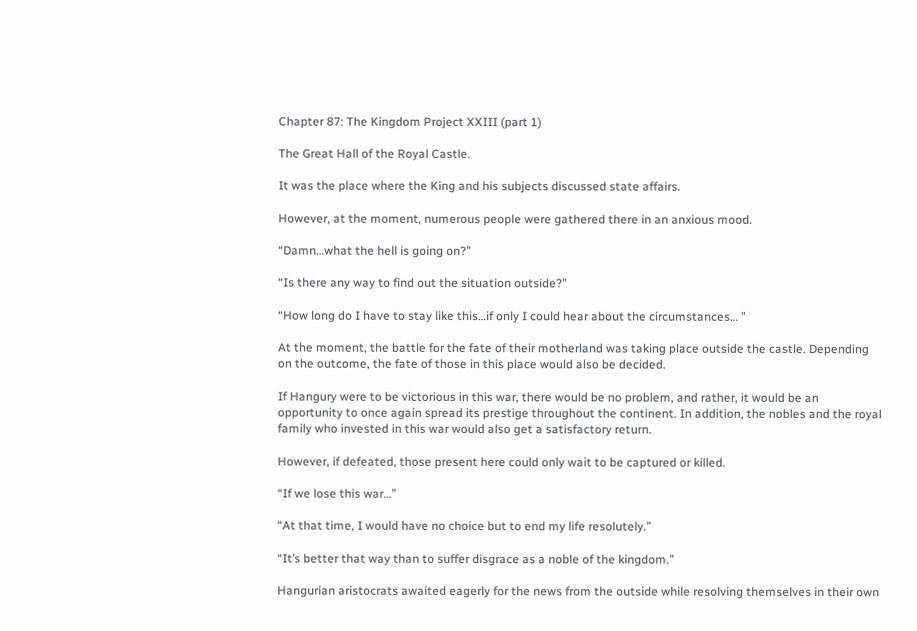Chapter 87: The Kingdom Project XXIII (part 1)

The Great Hall of the Royal Castle.

It was the place where the King and his subjects discussed state affairs.

However, at the moment, numerous people were gathered there in an anxious mood.

“Damn…what the hell is going on?”

“Is there any way to find out the situation outside?”

“How long do I have to stay like this…if only I could hear about the circumstances… ”

At the moment, the battle for the fate of their motherland was taking place outside the castle. Depending on the outcome, the fate of those in this place would also be decided.

If Hangury were to be victorious in this war, there would be no problem, and rather, it would be an opportunity to once again spread its prestige throughout the continent. In addition, the nobles and the royal family who invested in this war would also get a satisfactory return.

However, if defeated, those present here could only wait to be captured or killed.

“If we lose this war…”

“At that time, I would have no choice but to end my life resolutely.”

“It’s better that way than to suffer disgrace as a noble of the kingdom.”

Hangurian aristocrats awaited eagerly for the news from the outside while resolving themselves in their own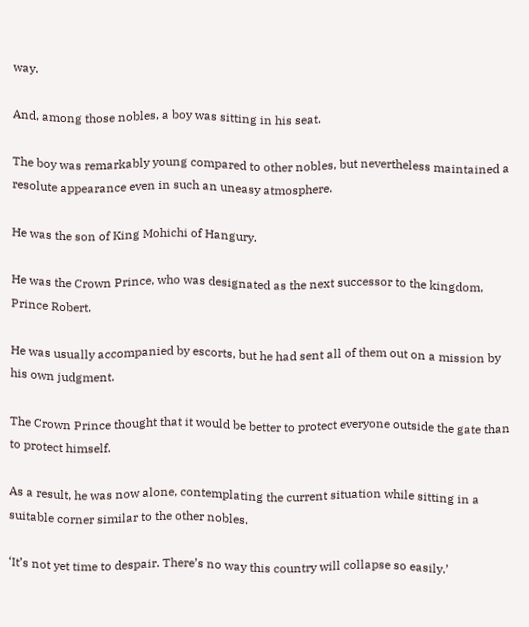way.

And, among those nobles, a boy was sitting in his seat.

The boy was remarkably young compared to other nobles, but nevertheless maintained a resolute appearance even in such an uneasy atmosphere.

He was the son of King Mohichi of Hangury.

He was the Crown Prince, who was designated as the next successor to the kingdom, Prince Robert.

He was usually accompanied by escorts, but he had sent all of them out on a mission by his own judgment.

The Crown Prince thought that it would be better to protect everyone outside the gate than to protect himself.

As a result, he was now alone, contemplating the current situation while sitting in a suitable corner similar to the other nobles.

‘It’s not yet time to despair. There’s no way this country will collapse so easily.’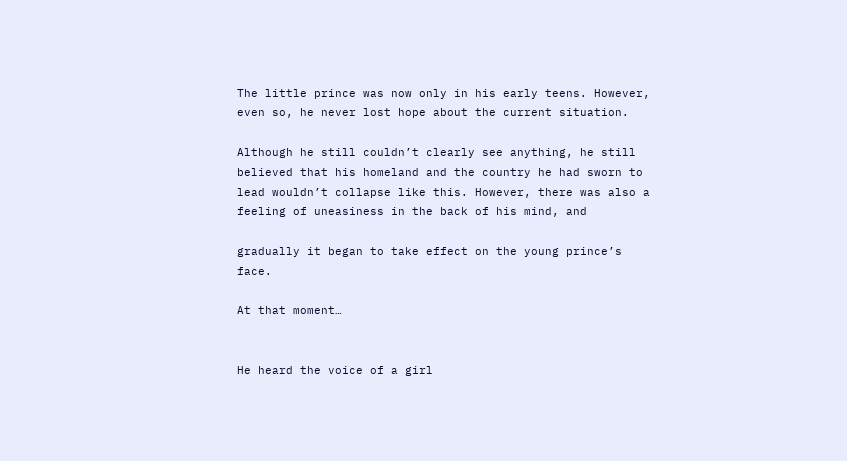The little prince was now only in his early teens. However, even so, he never lost hope about the current situation.

Although he still couldn’t clearly see anything, he still believed that his homeland and the country he had sworn to lead wouldn’t collapse like this. However, there was also a feeling of uneasiness in the back of his mind, and

gradually it began to take effect on the young prince’s face.

At that moment…


He heard the voice of a girl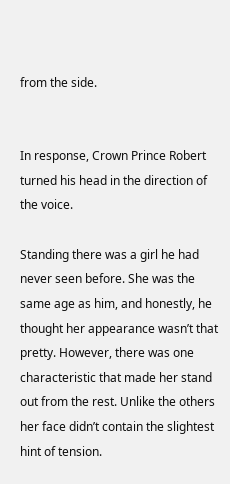from the side.


In response, Crown Prince Robert turned his head in the direction of the voice.

Standing there was a girl he had never seen before. She was the same age as him, and honestly, he thought her appearance wasn’t that pretty. However, there was one characteristic that made her stand out from the rest. Unlike the others her face didn’t contain the slightest hint of tension.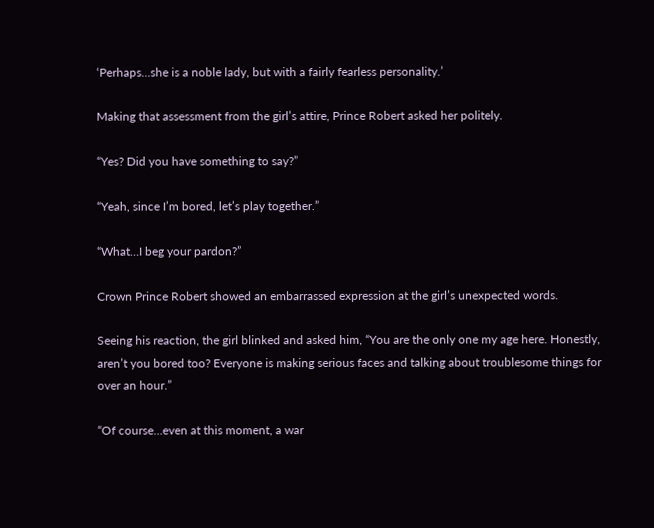‘Perhaps…she is a noble lady, but with a fairly fearless personality.’

Making that assessment from the girl’s attire, Prince Robert asked her politely.

“Yes? Did you have something to say?”

“Yeah, since I’m bored, let’s play together.”

“What…I beg your pardon?”

Crown Prince Robert showed an embarrassed expression at the girl’s unexpected words.

Seeing his reaction, the girl blinked and asked him, “You are the only one my age here. Honestly, aren’t you bored too? Everyone is making serious faces and talking about troublesome things for over an hour.”

“Of course…even at this moment, a war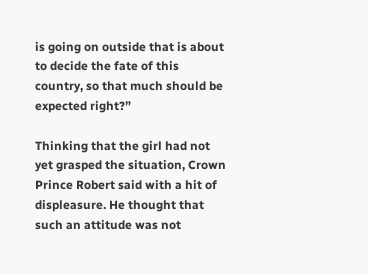is going on outside that is about to decide the fate of this country, so that much should be expected right?”

Thinking that the girl had not yet grasped the situation, Crown Prince Robert said with a hit of displeasure. He thought that such an attitude was not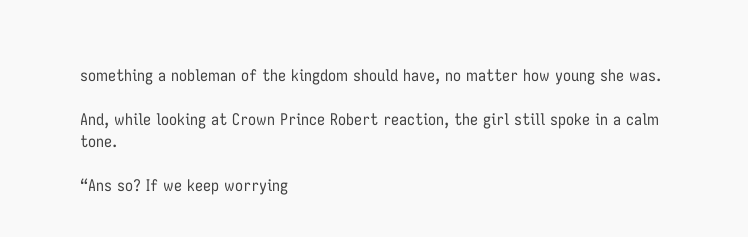something a nobleman of the kingdom should have, no matter how young she was.

And, while looking at Crown Prince Robert reaction, the girl still spoke in a calm tone.

“Ans so? If we keep worrying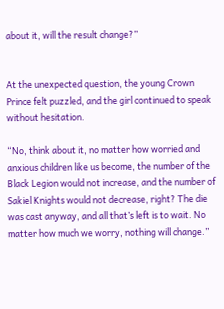about it, will the result change?”


At the unexpected question, the young Crown Prince felt puzzled, and the girl continued to speak without hesitation.

“No, think about it, no matter how worried and anxious children like us become, the number of the Black Legion would not increase, and the number of Sakiel Knights would not decrease, right? The die was cast anyway, and all that’s left is to wait. No matter how much we worry, nothing will change.”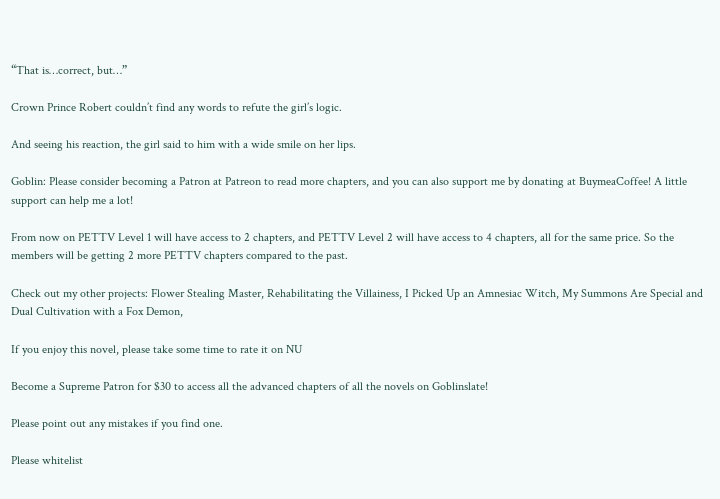“That is…correct, but…”

Crown Prince Robert couldn’t find any words to refute the girl’s logic.

And seeing his reaction, the girl said to him with a wide smile on her lips.

Goblin: Please consider becoming a Patron at Patreon to read more chapters, and you can also support me by donating at BuymeaCoffee! A little support can help me a lot!

From now on PETTV Level 1 will have access to 2 chapters, and PETTV Level 2 will have access to 4 chapters, all for the same price. So the members will be getting 2 more PETTV chapters compared to the past.

Check out my other projects: Flower Stealing Master, Rehabilitating the Villainess, I Picked Up an Amnesiac Witch, My Summons Are Special and Dual Cultivation with a Fox Demon,

If you enjoy this novel, please take some time to rate it on NU

Become a Supreme Patron for $30 to access all the advanced chapters of all the novels on Goblinslate!

Please point out any mistakes if you find one.

Please whitelist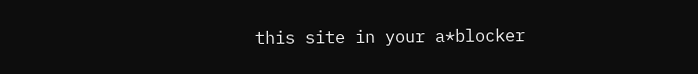this site in your a*blocker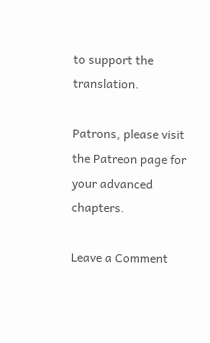to support the translation.

Patrons, please visit the Patreon page for your advanced chapters.

Leave a Comment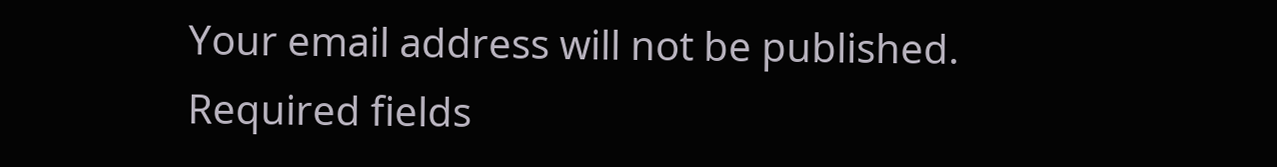Your email address will not be published. Required fields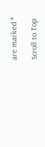are marked *

Scroll to Top